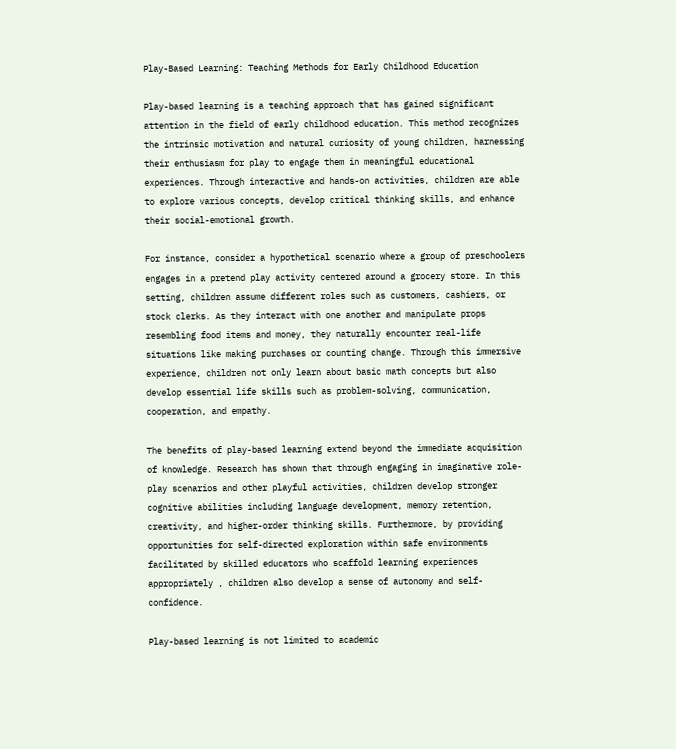Play-Based Learning: Teaching Methods for Early Childhood Education

Play-based learning is a teaching approach that has gained significant attention in the field of early childhood education. This method recognizes the intrinsic motivation and natural curiosity of young children, harnessing their enthusiasm for play to engage them in meaningful educational experiences. Through interactive and hands-on activities, children are able to explore various concepts, develop critical thinking skills, and enhance their social-emotional growth.

For instance, consider a hypothetical scenario where a group of preschoolers engages in a pretend play activity centered around a grocery store. In this setting, children assume different roles such as customers, cashiers, or stock clerks. As they interact with one another and manipulate props resembling food items and money, they naturally encounter real-life situations like making purchases or counting change. Through this immersive experience, children not only learn about basic math concepts but also develop essential life skills such as problem-solving, communication, cooperation, and empathy.

The benefits of play-based learning extend beyond the immediate acquisition of knowledge. Research has shown that through engaging in imaginative role-play scenarios and other playful activities, children develop stronger cognitive abilities including language development, memory retention, creativity, and higher-order thinking skills. Furthermore, by providing opportunities for self-directed exploration within safe environments facilitated by skilled educators who scaffold learning experiences appropriately , children also develop a sense of autonomy and self-confidence.

Play-based learning is not limited to academic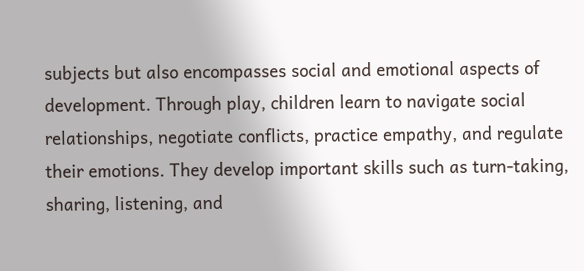subjects but also encompasses social and emotional aspects of development. Through play, children learn to navigate social relationships, negotiate conflicts, practice empathy, and regulate their emotions. They develop important skills such as turn-taking, sharing, listening, and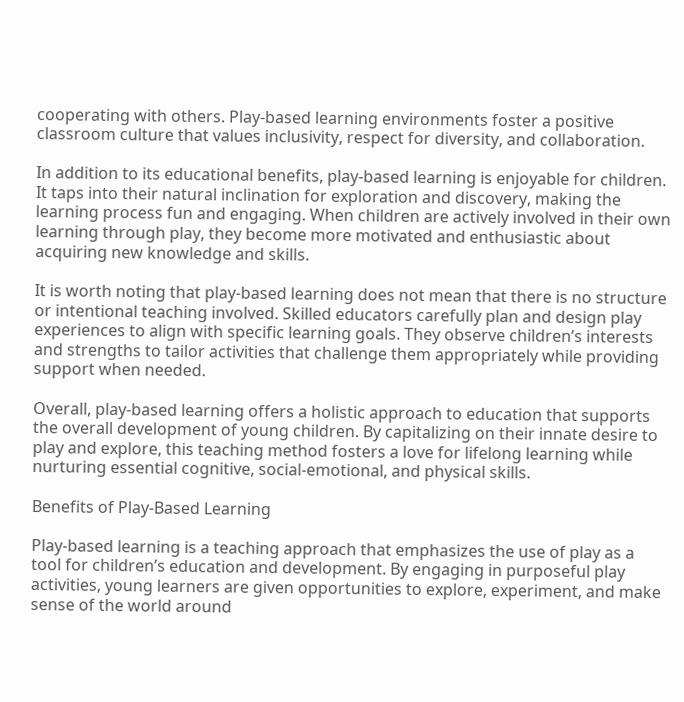cooperating with others. Play-based learning environments foster a positive classroom culture that values inclusivity, respect for diversity, and collaboration.

In addition to its educational benefits, play-based learning is enjoyable for children. It taps into their natural inclination for exploration and discovery, making the learning process fun and engaging. When children are actively involved in their own learning through play, they become more motivated and enthusiastic about acquiring new knowledge and skills.

It is worth noting that play-based learning does not mean that there is no structure or intentional teaching involved. Skilled educators carefully plan and design play experiences to align with specific learning goals. They observe children’s interests and strengths to tailor activities that challenge them appropriately while providing support when needed.

Overall, play-based learning offers a holistic approach to education that supports the overall development of young children. By capitalizing on their innate desire to play and explore, this teaching method fosters a love for lifelong learning while nurturing essential cognitive, social-emotional, and physical skills.

Benefits of Play-Based Learning

Play-based learning is a teaching approach that emphasizes the use of play as a tool for children’s education and development. By engaging in purposeful play activities, young learners are given opportunities to explore, experiment, and make sense of the world around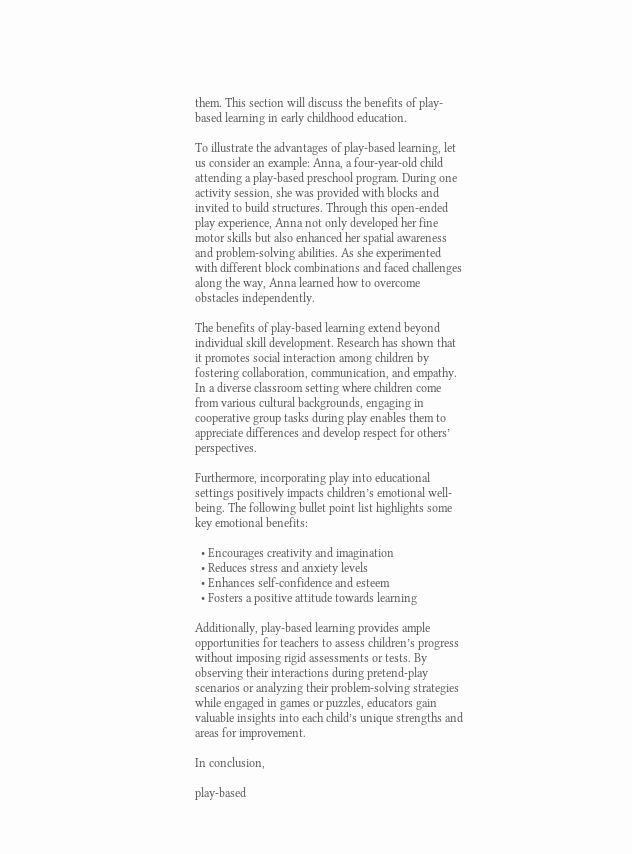them. This section will discuss the benefits of play-based learning in early childhood education.

To illustrate the advantages of play-based learning, let us consider an example: Anna, a four-year-old child attending a play-based preschool program. During one activity session, she was provided with blocks and invited to build structures. Through this open-ended play experience, Anna not only developed her fine motor skills but also enhanced her spatial awareness and problem-solving abilities. As she experimented with different block combinations and faced challenges along the way, Anna learned how to overcome obstacles independently.

The benefits of play-based learning extend beyond individual skill development. Research has shown that it promotes social interaction among children by fostering collaboration, communication, and empathy. In a diverse classroom setting where children come from various cultural backgrounds, engaging in cooperative group tasks during play enables them to appreciate differences and develop respect for others’ perspectives.

Furthermore, incorporating play into educational settings positively impacts children’s emotional well-being. The following bullet point list highlights some key emotional benefits:

  • Encourages creativity and imagination
  • Reduces stress and anxiety levels
  • Enhances self-confidence and esteem
  • Fosters a positive attitude towards learning

Additionally, play-based learning provides ample opportunities for teachers to assess children’s progress without imposing rigid assessments or tests. By observing their interactions during pretend-play scenarios or analyzing their problem-solving strategies while engaged in games or puzzles, educators gain valuable insights into each child’s unique strengths and areas for improvement.

In conclusion,

play-based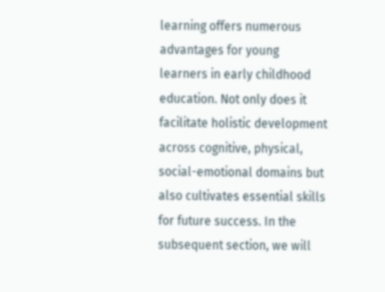learning offers numerous advantages for young learners in early childhood education. Not only does it facilitate holistic development across cognitive, physical, social-emotional domains but also cultivates essential skills for future success. In the subsequent section, we will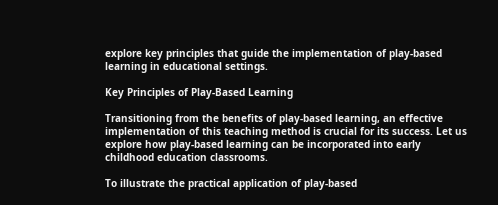explore key principles that guide the implementation of play-based learning in educational settings.

Key Principles of Play-Based Learning

Transitioning from the benefits of play-based learning, an effective implementation of this teaching method is crucial for its success. Let us explore how play-based learning can be incorporated into early childhood education classrooms.

To illustrate the practical application of play-based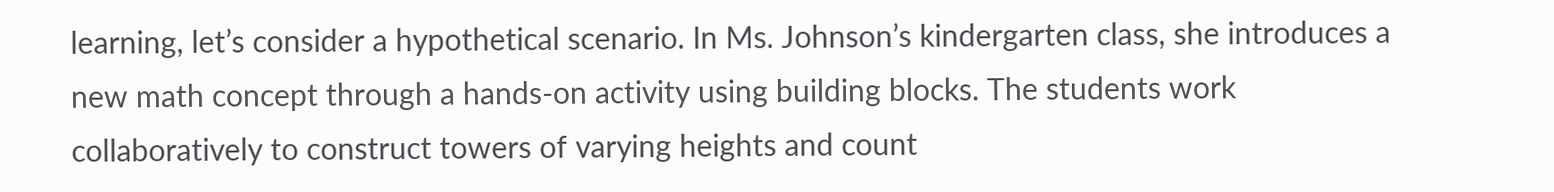learning, let’s consider a hypothetical scenario. In Ms. Johnson’s kindergarten class, she introduces a new math concept through a hands-on activity using building blocks. The students work collaboratively to construct towers of varying heights and count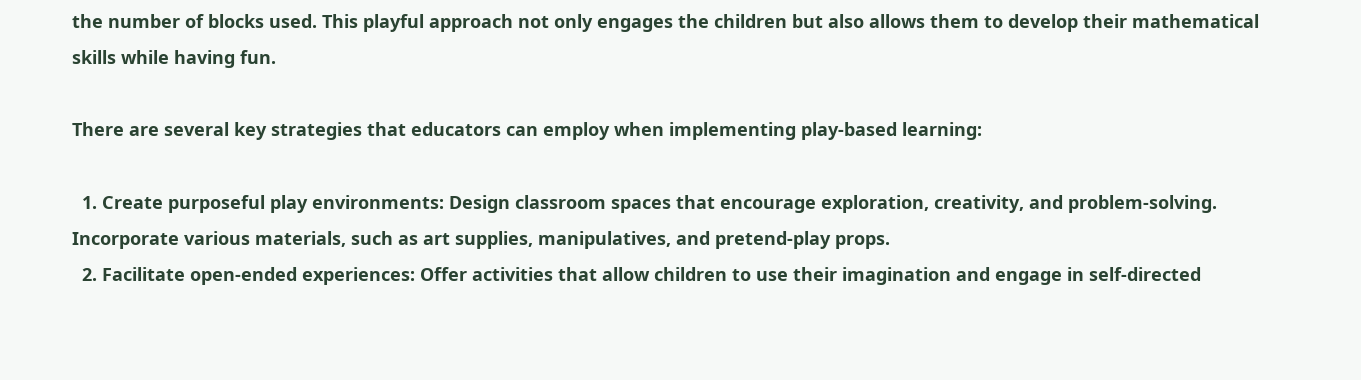the number of blocks used. This playful approach not only engages the children but also allows them to develop their mathematical skills while having fun.

There are several key strategies that educators can employ when implementing play-based learning:

  1. Create purposeful play environments: Design classroom spaces that encourage exploration, creativity, and problem-solving. Incorporate various materials, such as art supplies, manipulatives, and pretend-play props.
  2. Facilitate open-ended experiences: Offer activities that allow children to use their imagination and engage in self-directed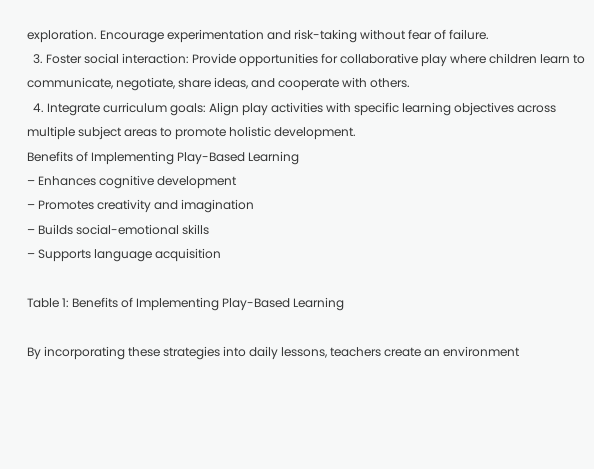exploration. Encourage experimentation and risk-taking without fear of failure.
  3. Foster social interaction: Provide opportunities for collaborative play where children learn to communicate, negotiate, share ideas, and cooperate with others.
  4. Integrate curriculum goals: Align play activities with specific learning objectives across multiple subject areas to promote holistic development.
Benefits of Implementing Play-Based Learning
– Enhances cognitive development
– Promotes creativity and imagination
– Builds social-emotional skills
– Supports language acquisition

Table 1: Benefits of Implementing Play-Based Learning

By incorporating these strategies into daily lessons, teachers create an environment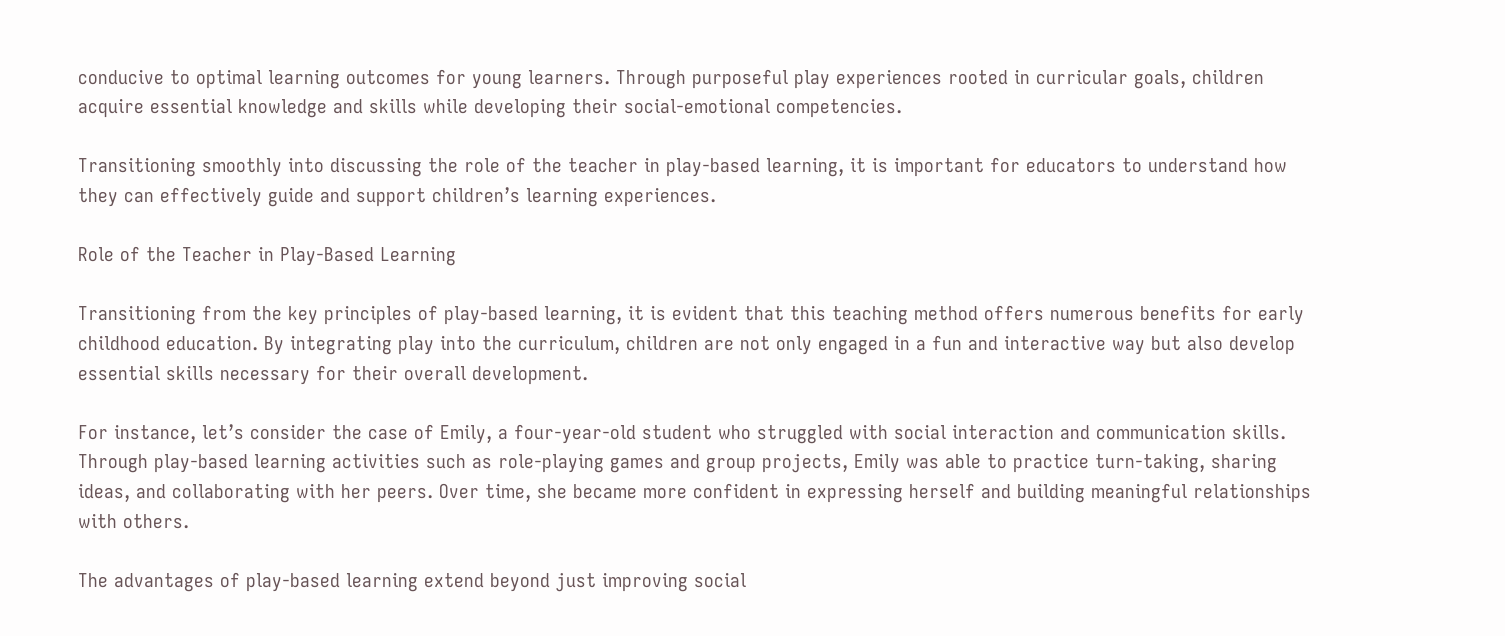conducive to optimal learning outcomes for young learners. Through purposeful play experiences rooted in curricular goals, children acquire essential knowledge and skills while developing their social-emotional competencies.

Transitioning smoothly into discussing the role of the teacher in play-based learning, it is important for educators to understand how they can effectively guide and support children’s learning experiences.

Role of the Teacher in Play-Based Learning

Transitioning from the key principles of play-based learning, it is evident that this teaching method offers numerous benefits for early childhood education. By integrating play into the curriculum, children are not only engaged in a fun and interactive way but also develop essential skills necessary for their overall development.

For instance, let’s consider the case of Emily, a four-year-old student who struggled with social interaction and communication skills. Through play-based learning activities such as role-playing games and group projects, Emily was able to practice turn-taking, sharing ideas, and collaborating with her peers. Over time, she became more confident in expressing herself and building meaningful relationships with others.

The advantages of play-based learning extend beyond just improving social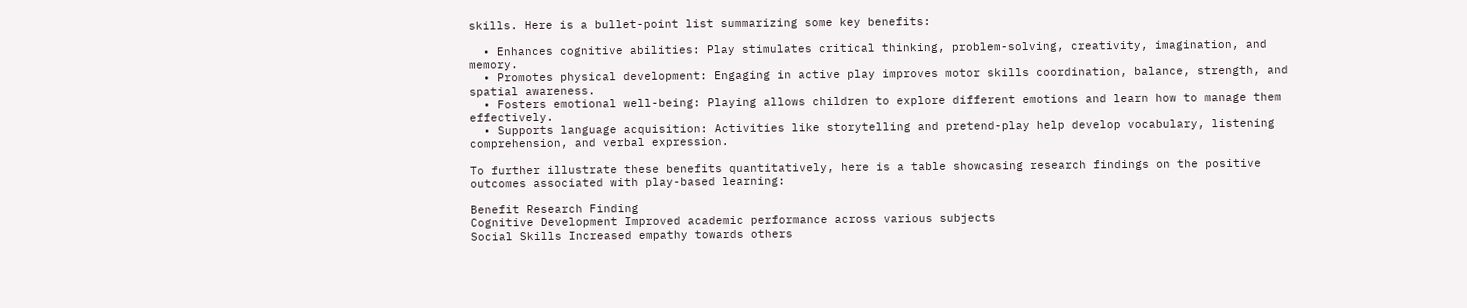skills. Here is a bullet-point list summarizing some key benefits:

  • Enhances cognitive abilities: Play stimulates critical thinking, problem-solving, creativity, imagination, and memory.
  • Promotes physical development: Engaging in active play improves motor skills coordination, balance, strength, and spatial awareness.
  • Fosters emotional well-being: Playing allows children to explore different emotions and learn how to manage them effectively.
  • Supports language acquisition: Activities like storytelling and pretend-play help develop vocabulary, listening comprehension, and verbal expression.

To further illustrate these benefits quantitatively, here is a table showcasing research findings on the positive outcomes associated with play-based learning:

Benefit Research Finding
Cognitive Development Improved academic performance across various subjects
Social Skills Increased empathy towards others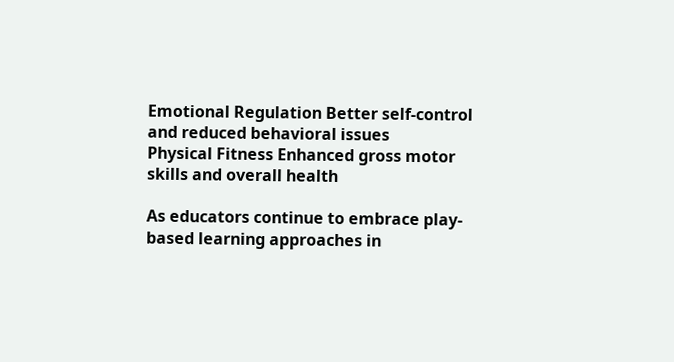Emotional Regulation Better self-control and reduced behavioral issues
Physical Fitness Enhanced gross motor skills and overall health

As educators continue to embrace play-based learning approaches in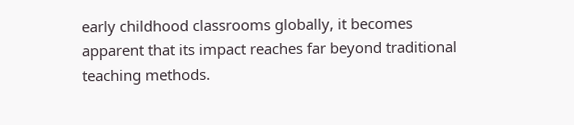early childhood classrooms globally, it becomes apparent that its impact reaches far beyond traditional teaching methods.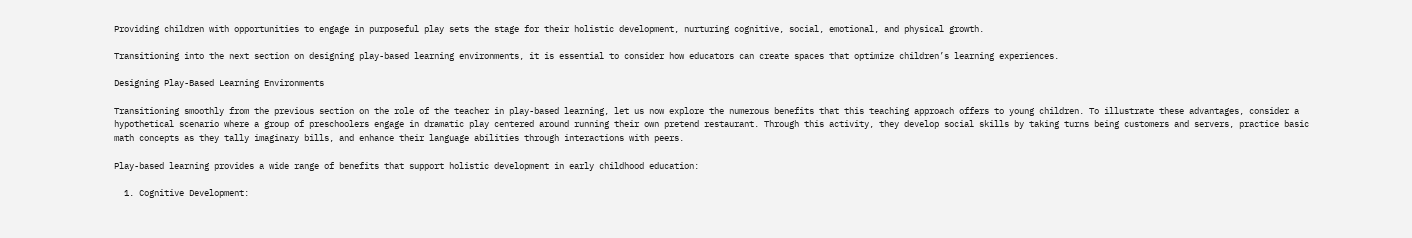Providing children with opportunities to engage in purposeful play sets the stage for their holistic development, nurturing cognitive, social, emotional, and physical growth.

Transitioning into the next section on designing play-based learning environments, it is essential to consider how educators can create spaces that optimize children’s learning experiences.

Designing Play-Based Learning Environments

Transitioning smoothly from the previous section on the role of the teacher in play-based learning, let us now explore the numerous benefits that this teaching approach offers to young children. To illustrate these advantages, consider a hypothetical scenario where a group of preschoolers engage in dramatic play centered around running their own pretend restaurant. Through this activity, they develop social skills by taking turns being customers and servers, practice basic math concepts as they tally imaginary bills, and enhance their language abilities through interactions with peers.

Play-based learning provides a wide range of benefits that support holistic development in early childhood education:

  1. Cognitive Development: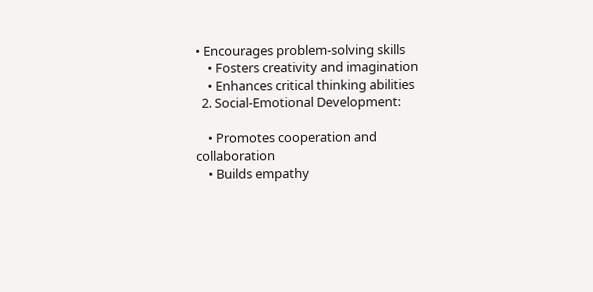• Encourages problem-solving skills
    • Fosters creativity and imagination
    • Enhances critical thinking abilities
  2. Social-Emotional Development:

    • Promotes cooperation and collaboration
    • Builds empathy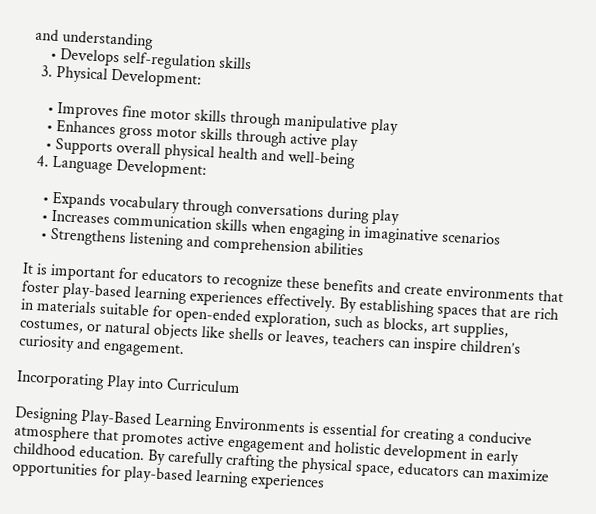and understanding
    • Develops self-regulation skills
  3. Physical Development:

    • Improves fine motor skills through manipulative play
    • Enhances gross motor skills through active play
    • Supports overall physical health and well-being
  4. Language Development:

    • Expands vocabulary through conversations during play
    • Increases communication skills when engaging in imaginative scenarios
    • Strengthens listening and comprehension abilities

It is important for educators to recognize these benefits and create environments that foster play-based learning experiences effectively. By establishing spaces that are rich in materials suitable for open-ended exploration, such as blocks, art supplies, costumes, or natural objects like shells or leaves, teachers can inspire children’s curiosity and engagement.

Incorporating Play into Curriculum

Designing Play-Based Learning Environments is essential for creating a conducive atmosphere that promotes active engagement and holistic development in early childhood education. By carefully crafting the physical space, educators can maximize opportunities for play-based learning experiences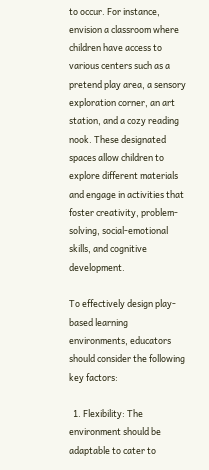to occur. For instance, envision a classroom where children have access to various centers such as a pretend play area, a sensory exploration corner, an art station, and a cozy reading nook. These designated spaces allow children to explore different materials and engage in activities that foster creativity, problem-solving, social-emotional skills, and cognitive development.

To effectively design play-based learning environments, educators should consider the following key factors:

  1. Flexibility: The environment should be adaptable to cater to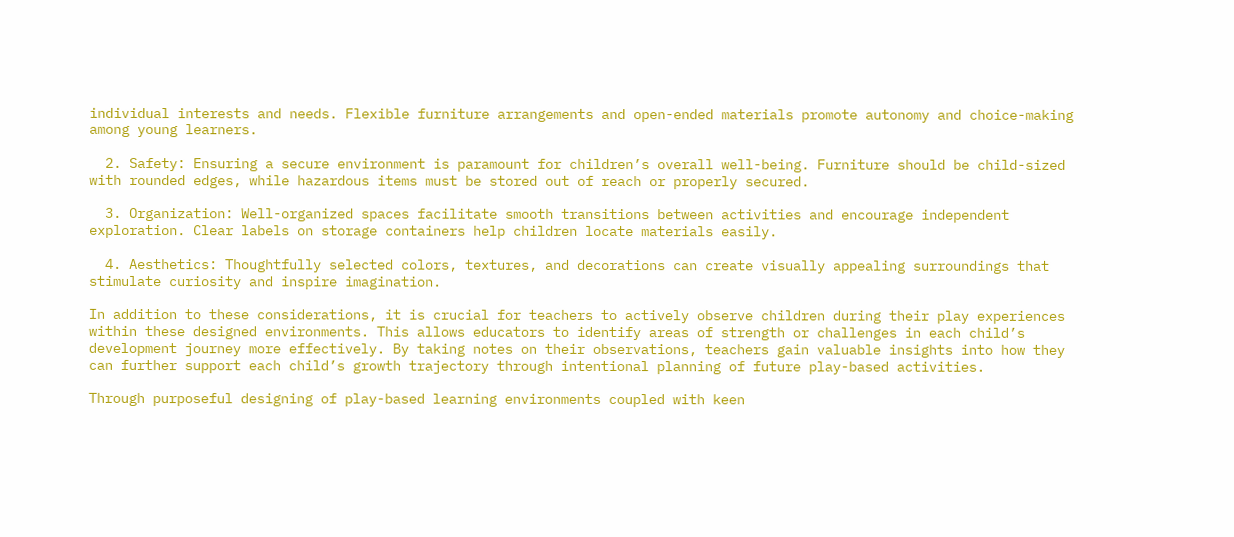individual interests and needs. Flexible furniture arrangements and open-ended materials promote autonomy and choice-making among young learners.

  2. Safety: Ensuring a secure environment is paramount for children’s overall well-being. Furniture should be child-sized with rounded edges, while hazardous items must be stored out of reach or properly secured.

  3. Organization: Well-organized spaces facilitate smooth transitions between activities and encourage independent exploration. Clear labels on storage containers help children locate materials easily.

  4. Aesthetics: Thoughtfully selected colors, textures, and decorations can create visually appealing surroundings that stimulate curiosity and inspire imagination.

In addition to these considerations, it is crucial for teachers to actively observe children during their play experiences within these designed environments. This allows educators to identify areas of strength or challenges in each child’s development journey more effectively. By taking notes on their observations, teachers gain valuable insights into how they can further support each child’s growth trajectory through intentional planning of future play-based activities.

Through purposeful designing of play-based learning environments coupled with keen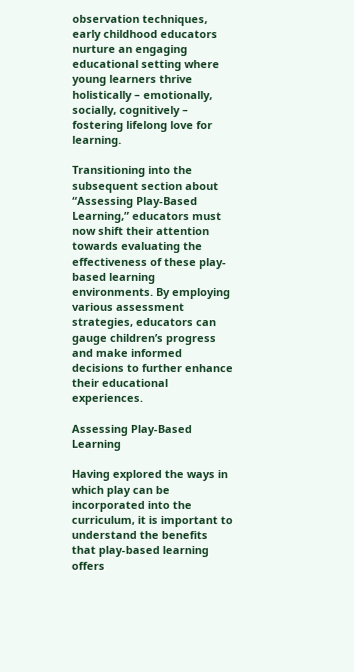observation techniques, early childhood educators nurture an engaging educational setting where young learners thrive holistically – emotionally, socially, cognitively – fostering lifelong love for learning.

Transitioning into the subsequent section about “Assessing Play-Based Learning,” educators must now shift their attention towards evaluating the effectiveness of these play-based learning environments. By employing various assessment strategies, educators can gauge children’s progress and make informed decisions to further enhance their educational experiences.

Assessing Play-Based Learning

Having explored the ways in which play can be incorporated into the curriculum, it is important to understand the benefits that play-based learning offers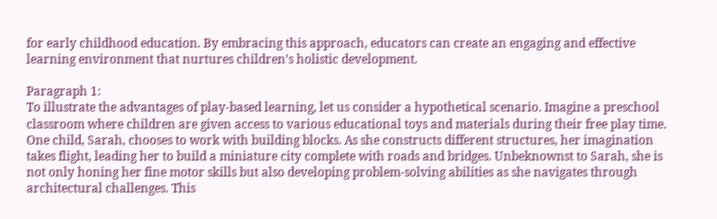for early childhood education. By embracing this approach, educators can create an engaging and effective learning environment that nurtures children’s holistic development.

Paragraph 1:
To illustrate the advantages of play-based learning, let us consider a hypothetical scenario. Imagine a preschool classroom where children are given access to various educational toys and materials during their free play time. One child, Sarah, chooses to work with building blocks. As she constructs different structures, her imagination takes flight, leading her to build a miniature city complete with roads and bridges. Unbeknownst to Sarah, she is not only honing her fine motor skills but also developing problem-solving abilities as she navigates through architectural challenges. This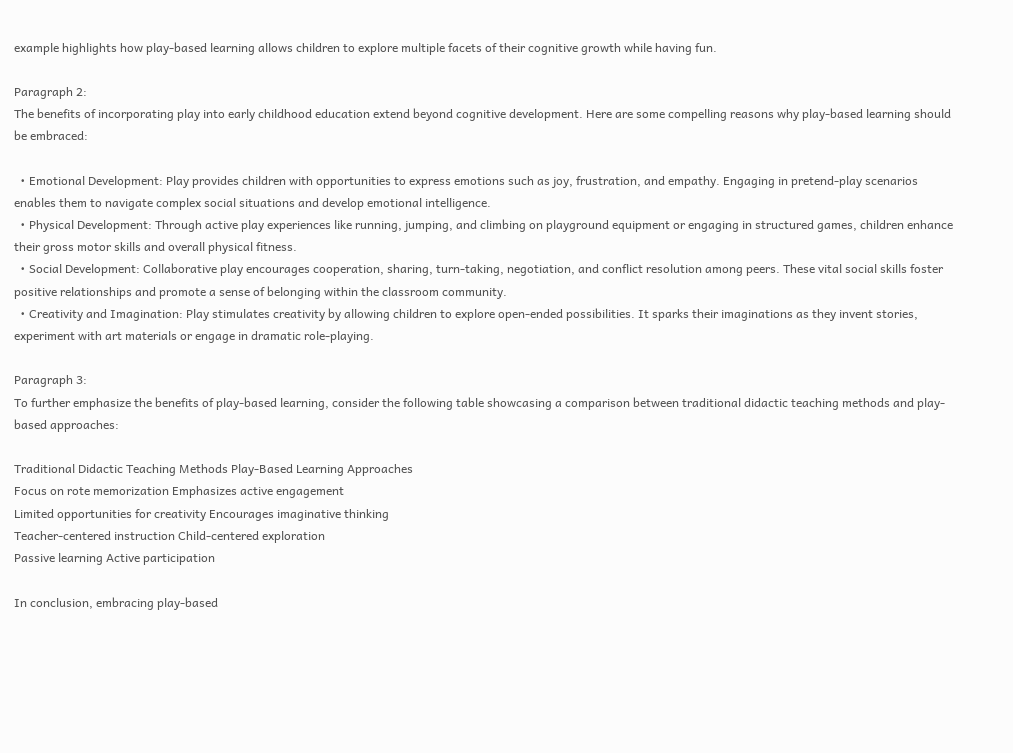example highlights how play-based learning allows children to explore multiple facets of their cognitive growth while having fun.

Paragraph 2:
The benefits of incorporating play into early childhood education extend beyond cognitive development. Here are some compelling reasons why play-based learning should be embraced:

  • Emotional Development: Play provides children with opportunities to express emotions such as joy, frustration, and empathy. Engaging in pretend-play scenarios enables them to navigate complex social situations and develop emotional intelligence.
  • Physical Development: Through active play experiences like running, jumping, and climbing on playground equipment or engaging in structured games, children enhance their gross motor skills and overall physical fitness.
  • Social Development: Collaborative play encourages cooperation, sharing, turn-taking, negotiation, and conflict resolution among peers. These vital social skills foster positive relationships and promote a sense of belonging within the classroom community.
  • Creativity and Imagination: Play stimulates creativity by allowing children to explore open-ended possibilities. It sparks their imaginations as they invent stories, experiment with art materials or engage in dramatic role-playing.

Paragraph 3:
To further emphasize the benefits of play-based learning, consider the following table showcasing a comparison between traditional didactic teaching methods and play-based approaches:

Traditional Didactic Teaching Methods Play-Based Learning Approaches
Focus on rote memorization Emphasizes active engagement
Limited opportunities for creativity Encourages imaginative thinking
Teacher-centered instruction Child-centered exploration
Passive learning Active participation

In conclusion, embracing play-based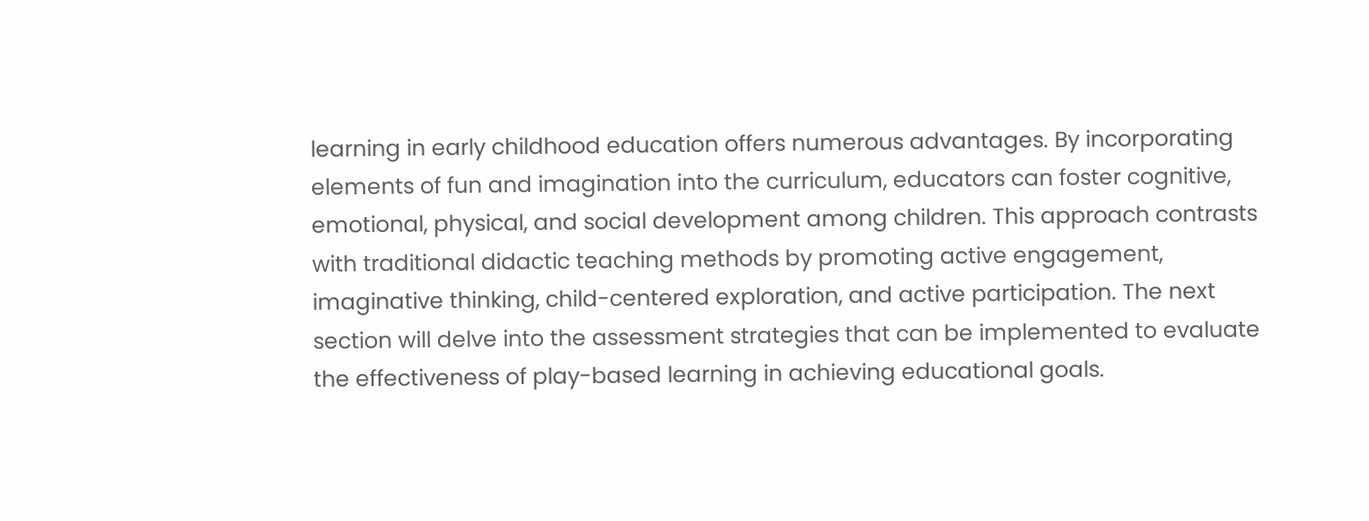learning in early childhood education offers numerous advantages. By incorporating elements of fun and imagination into the curriculum, educators can foster cognitive, emotional, physical, and social development among children. This approach contrasts with traditional didactic teaching methods by promoting active engagement, imaginative thinking, child-centered exploration, and active participation. The next section will delve into the assessment strategies that can be implemented to evaluate the effectiveness of play-based learning in achieving educational goals.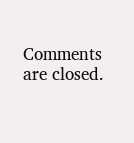Comments are closed.